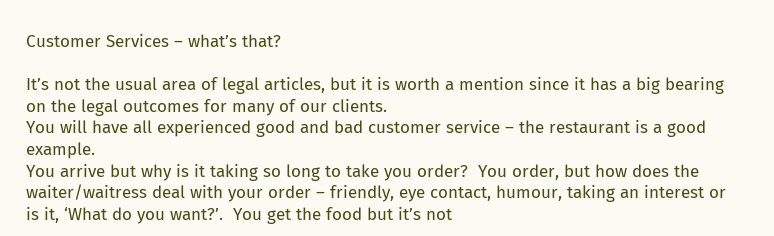Customer Services – what’s that?

It’s not the usual area of legal articles, but it is worth a mention since it has a big bearing on the legal outcomes for many of our clients.
You will have all experienced good and bad customer service – the restaurant is a good example.
You arrive but why is it taking so long to take you order?  You order, but how does the waiter/waitress deal with your order – friendly, eye contact, humour, taking an interest or is it, ‘What do you want?’.  You get the food but it’s not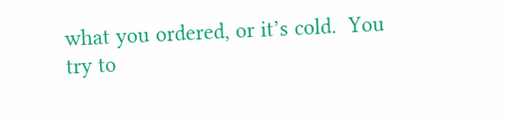what you ordered, or it’s cold.  You try to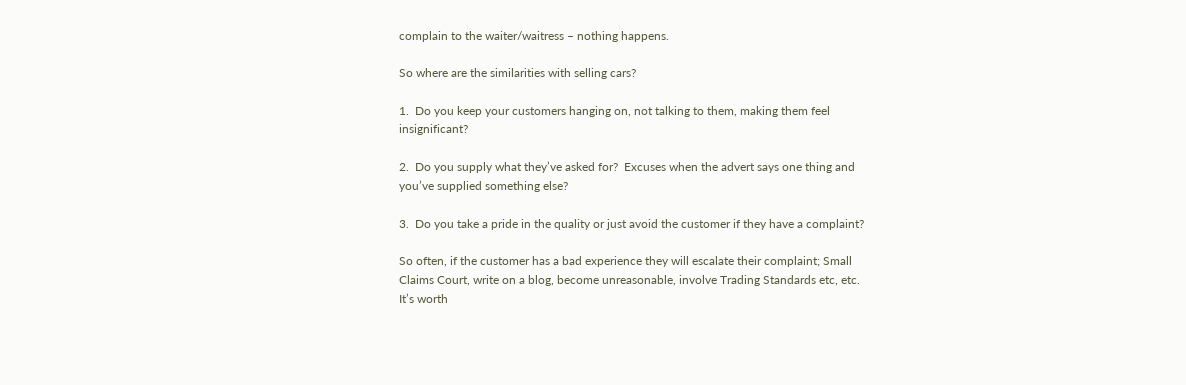complain to the waiter/waitress – nothing happens.

So where are the similarities with selling cars?

1.  Do you keep your customers hanging on, not talking to them, making them feel insignificant?

2.  Do you supply what they’ve asked for?  Excuses when the advert says one thing and you’ve supplied something else?

3.  Do you take a pride in the quality or just avoid the customer if they have a complaint?

So often, if the customer has a bad experience they will escalate their complaint; Small Claims Court, write on a blog, become unreasonable, involve Trading Standards etc, etc.
It’s worth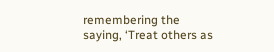remembering the saying, ‘Treat others as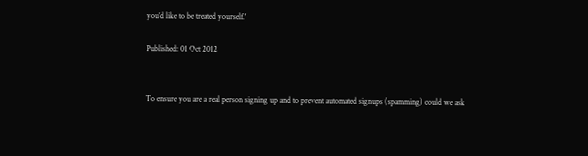you’d like to be treated yourself.'

Published: 01 Oct 2012


To ensure you are a real person signing up and to prevent automated signups (spamming) could we ask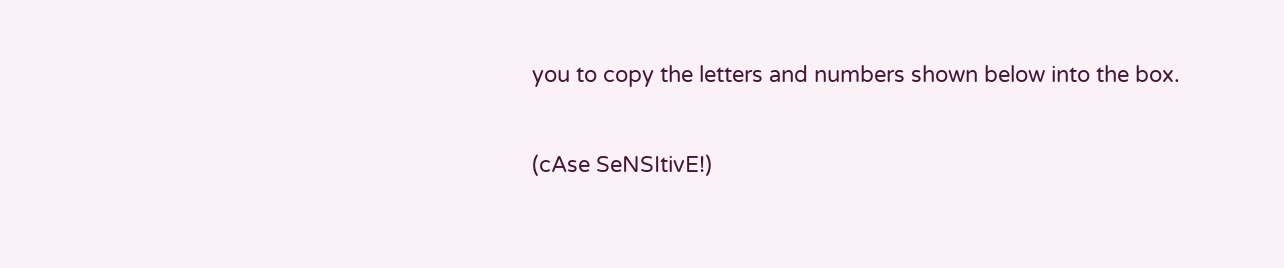you to copy the letters and numbers shown below into the box.

(cAse SeNSItivE!)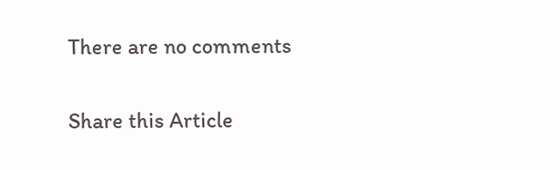There are no comments

Share this Article